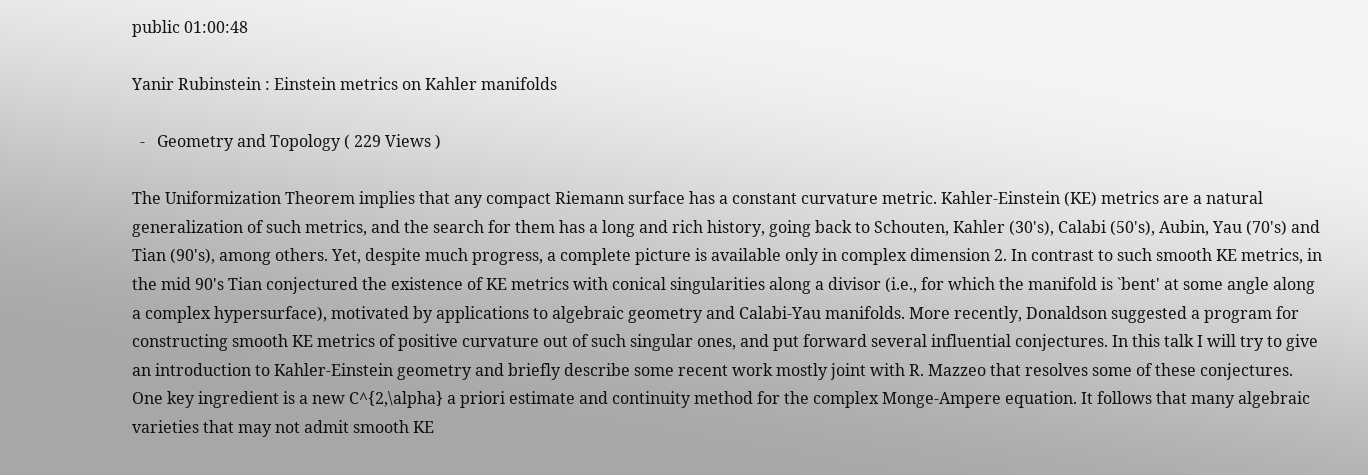public 01:00:48

Yanir Rubinstein : Einstein metrics on Kahler manifolds

  -   Geometry and Topology ( 229 Views )

The Uniformization Theorem implies that any compact Riemann surface has a constant curvature metric. Kahler-Einstein (KE) metrics are a natural generalization of such metrics, and the search for them has a long and rich history, going back to Schouten, Kahler (30's), Calabi (50's), Aubin, Yau (70's) and Tian (90's), among others. Yet, despite much progress, a complete picture is available only in complex dimension 2. In contrast to such smooth KE metrics, in the mid 90's Tian conjectured the existence of KE metrics with conical singularities along a divisor (i.e., for which the manifold is `bent' at some angle along a complex hypersurface), motivated by applications to algebraic geometry and Calabi-Yau manifolds. More recently, Donaldson suggested a program for constructing smooth KE metrics of positive curvature out of such singular ones, and put forward several influential conjectures. In this talk I will try to give an introduction to Kahler-Einstein geometry and briefly describe some recent work mostly joint with R. Mazzeo that resolves some of these conjectures. One key ingredient is a new C^{2,\alpha} a priori estimate and continuity method for the complex Monge-Ampere equation. It follows that many algebraic varieties that may not admit smooth KE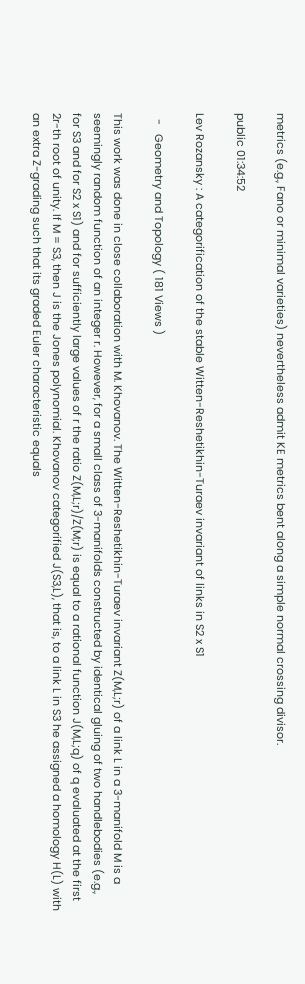metrics (e.g., Fano or minimal varieties) nevertheless admit KE metrics bent along a simple normal crossing divisor.

public 01:34:52

Lev Rozansky : A categorification of the stable Witten-Reshetikhin-Turaev invariant of links in S2 x S1

  -   Geometry and Topology ( 181 Views )

This work was done in close collaboration with M. Khovanov. The Witten-Reshetikhin-Turaev invariant Z(M,L;r) of a link L in a 3-manifold M is a seemingly random function of an integer r. However, for a small class of 3-manifolds constructed by identical gluing of two handlebodies (e.g., for S3 and for S2 x S1) and for sufficiently large values of r the ratio Z(M,L;r)/Z(M;r) is equal to a rational function J(M,L;q) of q evaluated at the first 2r-th root of unity. If M = S3, then J is the Jones polynomial. Khovanov categorified J(S3,L), that is, to a link L in S3 he assigned a homology H(L) with an extra Z-grading such that its graded Euler characteristic equals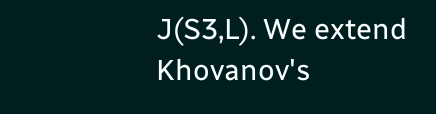J(S3,L). We extend Khovanov's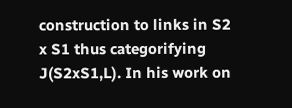construction to links in S2 x S1 thus categorifying J(S2xS1,L). In his work on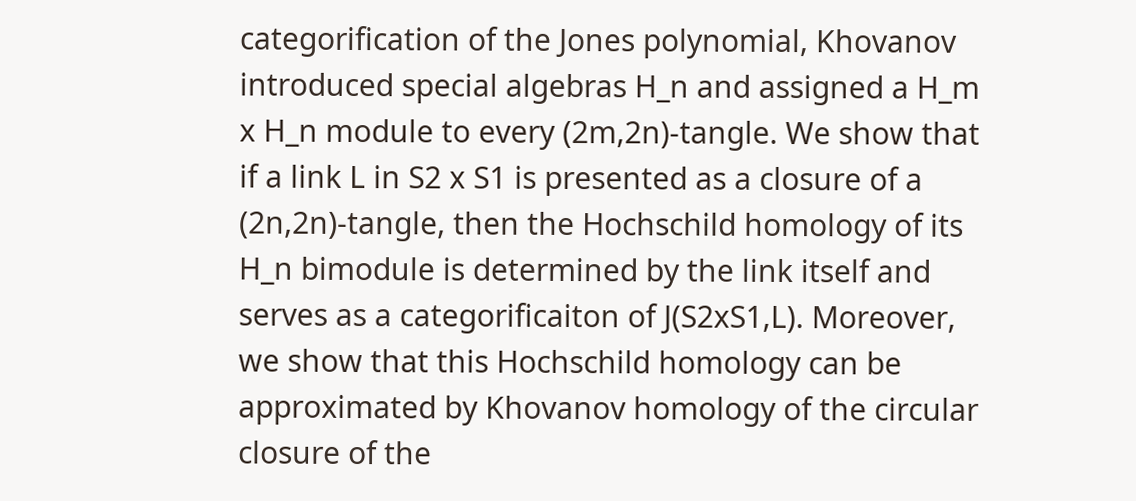categorification of the Jones polynomial, Khovanov introduced special algebras H_n and assigned a H_m x H_n module to every (2m,2n)-tangle. We show that if a link L in S2 x S1 is presented as a closure of a (2n,2n)-tangle, then the Hochschild homology of its H_n bimodule is determined by the link itself and serves as a categorificaiton of J(S2xS1,L). Moreover, we show that this Hochschild homology can be approximated by Khovanov homology of the circular closure of the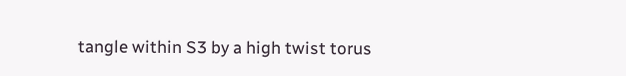tangle within S3 by a high twist torus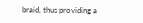braid, thus providing a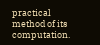practical method of its computation.